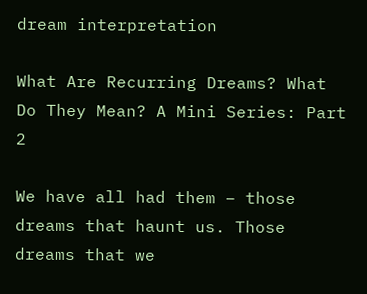dream interpretation

What Are Recurring Dreams? What Do They Mean? A Mini Series: Part 2

We have all had them – those dreams that haunt us. Those dreams that we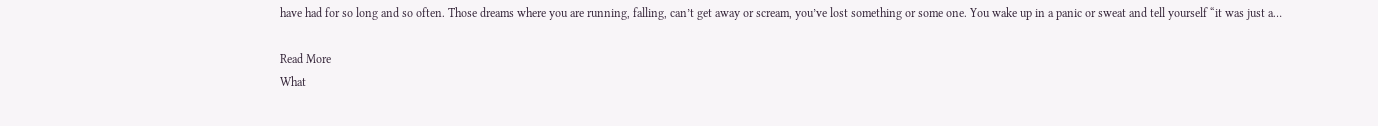have had for so long and so often. Those dreams where you are running, falling, can’t get away or scream, you’ve lost something or some one. You wake up in a panic or sweat and tell yourself “it was just a…

Read More
What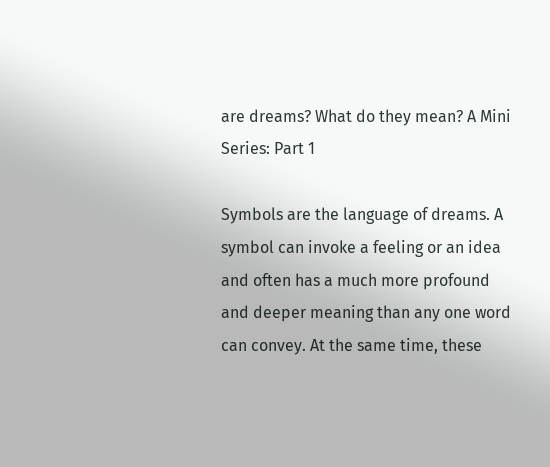are dreams? What do they mean? A Mini Series: Part 1

Symbols are the language of dreams. A symbol can invoke a feeling or an idea and often has a much more profound and deeper meaning than any one word can convey. At the same time, these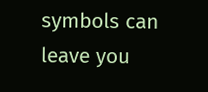symbols can leave you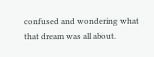confused and wondering what that dream was all about.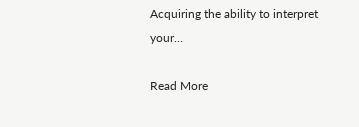Acquiring the ability to interpret your…

Read More